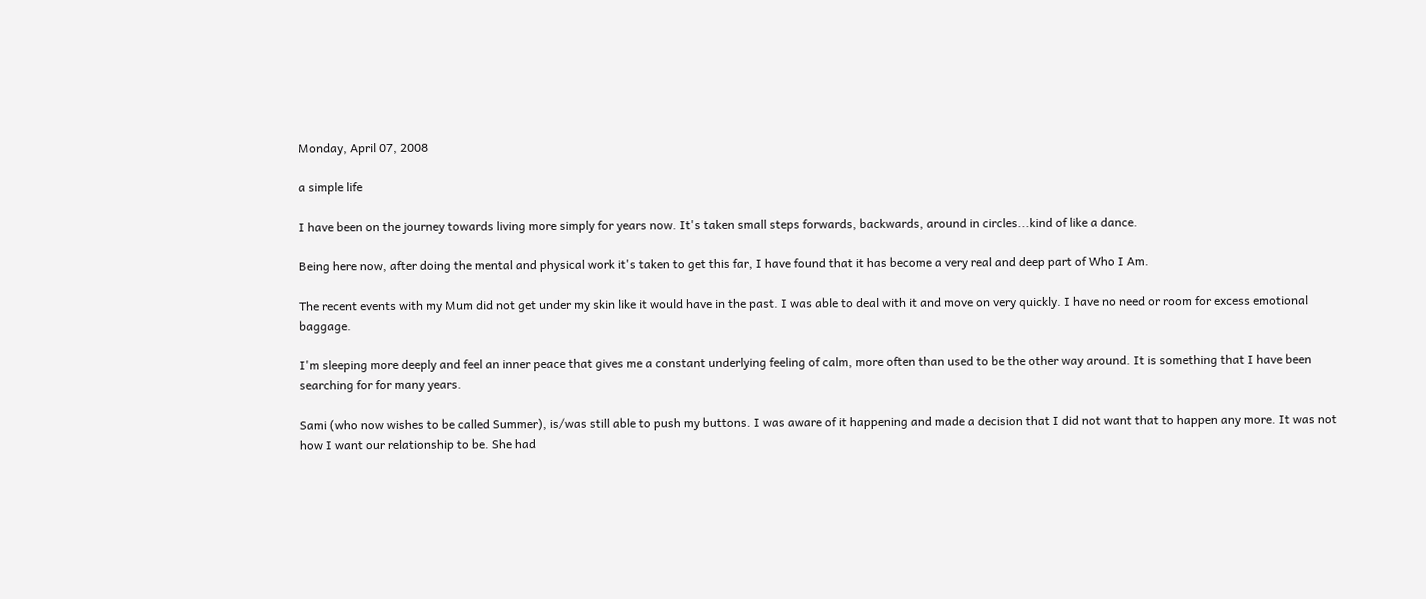Monday, April 07, 2008

a simple life

I have been on the journey towards living more simply for years now. It's taken small steps forwards, backwards, around in circles...kind of like a dance.

Being here now, after doing the mental and physical work it's taken to get this far, I have found that it has become a very real and deep part of Who I Am.

The recent events with my Mum did not get under my skin like it would have in the past. I was able to deal with it and move on very quickly. I have no need or room for excess emotional baggage.

I'm sleeping more deeply and feel an inner peace that gives me a constant underlying feeling of calm, more often than used to be the other way around. It is something that I have been searching for for many years.

Sami (who now wishes to be called Summer), is/was still able to push my buttons. I was aware of it happening and made a decision that I did not want that to happen any more. It was not how I want our relationship to be. She had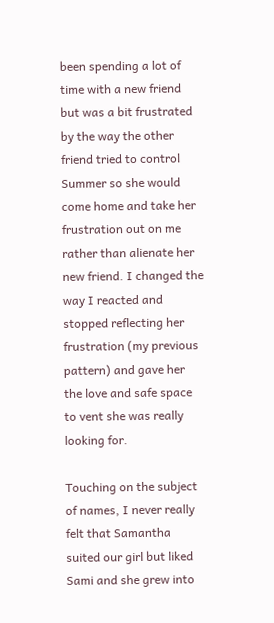been spending a lot of time with a new friend but was a bit frustrated by the way the other friend tried to control Summer so she would come home and take her frustration out on me rather than alienate her new friend. I changed the way I reacted and stopped reflecting her frustration (my previous pattern) and gave her the love and safe space to vent she was really looking for.

Touching on the subject of names, I never really felt that Samantha suited our girl but liked Sami and she grew into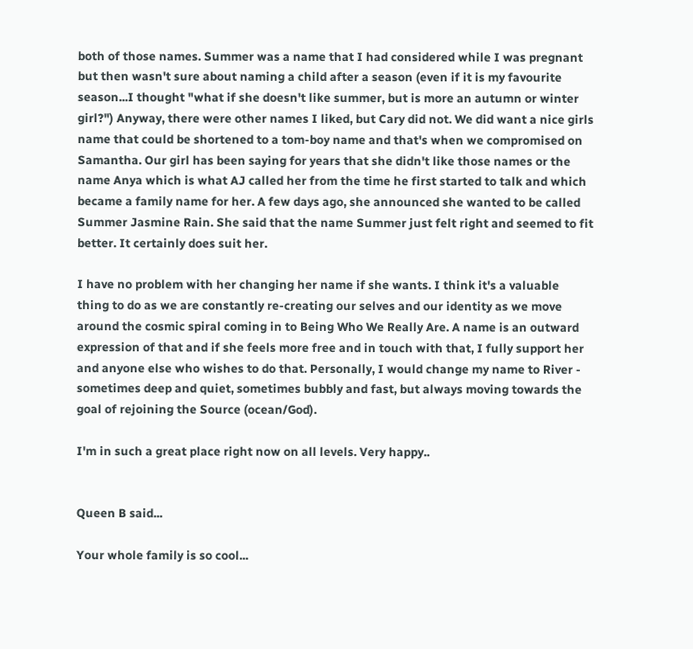both of those names. Summer was a name that I had considered while I was pregnant but then wasn't sure about naming a child after a season (even if it is my favourite season...I thought "what if she doesn't like summer, but is more an autumn or winter girl?") Anyway, there were other names I liked, but Cary did not. We did want a nice girls name that could be shortened to a tom-boy name and that's when we compromised on Samantha. Our girl has been saying for years that she didn't like those names or the name Anya which is what AJ called her from the time he first started to talk and which became a family name for her. A few days ago, she announced she wanted to be called Summer Jasmine Rain. She said that the name Summer just felt right and seemed to fit better. It certainly does suit her.

I have no problem with her changing her name if she wants. I think it's a valuable thing to do as we are constantly re-creating our selves and our identity as we move around the cosmic spiral coming in to Being Who We Really Are. A name is an outward expression of that and if she feels more free and in touch with that, I fully support her and anyone else who wishes to do that. Personally, I would change my name to River - sometimes deep and quiet, sometimes bubbly and fast, but always moving towards the goal of rejoining the Source (ocean/God).

I'm in such a great place right now on all levels. Very happy..


Queen B said...

Your whole family is so cool...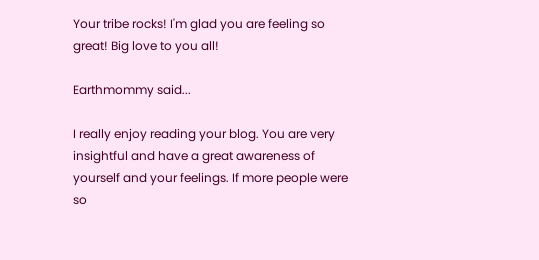Your tribe rocks! I'm glad you are feeling so great! Big love to you all!

Earthmommy said...

I really enjoy reading your blog. You are very insightful and have a great awareness of yourself and your feelings. If more people were so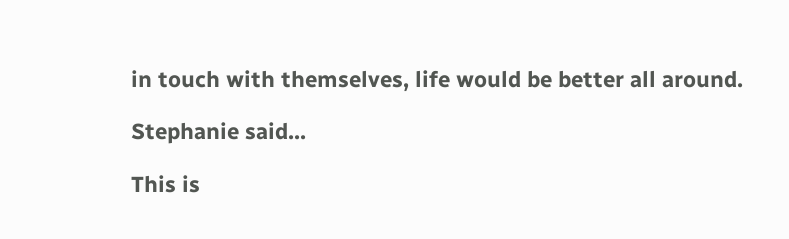in touch with themselves, life would be better all around.

Stephanie said...

This is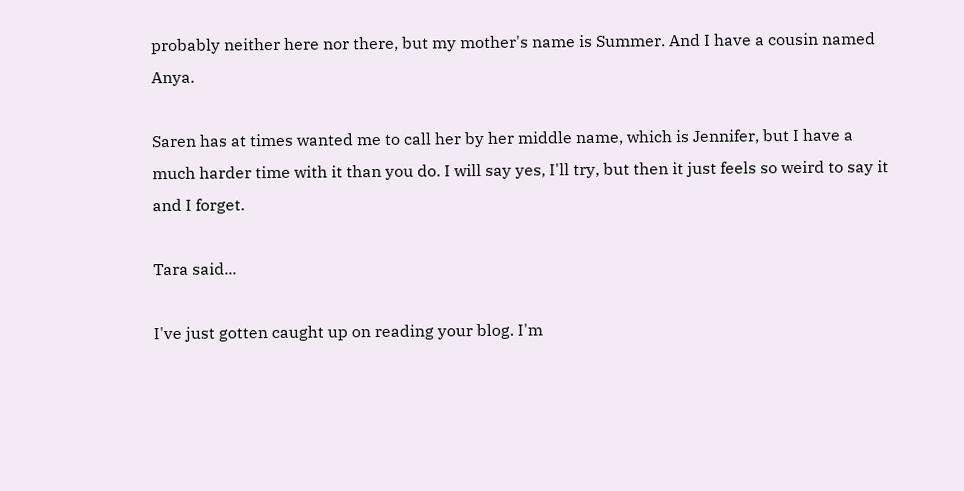probably neither here nor there, but my mother's name is Summer. And I have a cousin named Anya.

Saren has at times wanted me to call her by her middle name, which is Jennifer, but I have a much harder time with it than you do. I will say yes, I'll try, but then it just feels so weird to say it and I forget.

Tara said...

I've just gotten caught up on reading your blog. I'm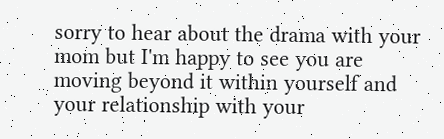sorry to hear about the drama with your mom but I'm happy to see you are moving beyond it within yourself and your relationship with your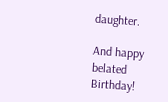daughter.

And happy belated Birthday!